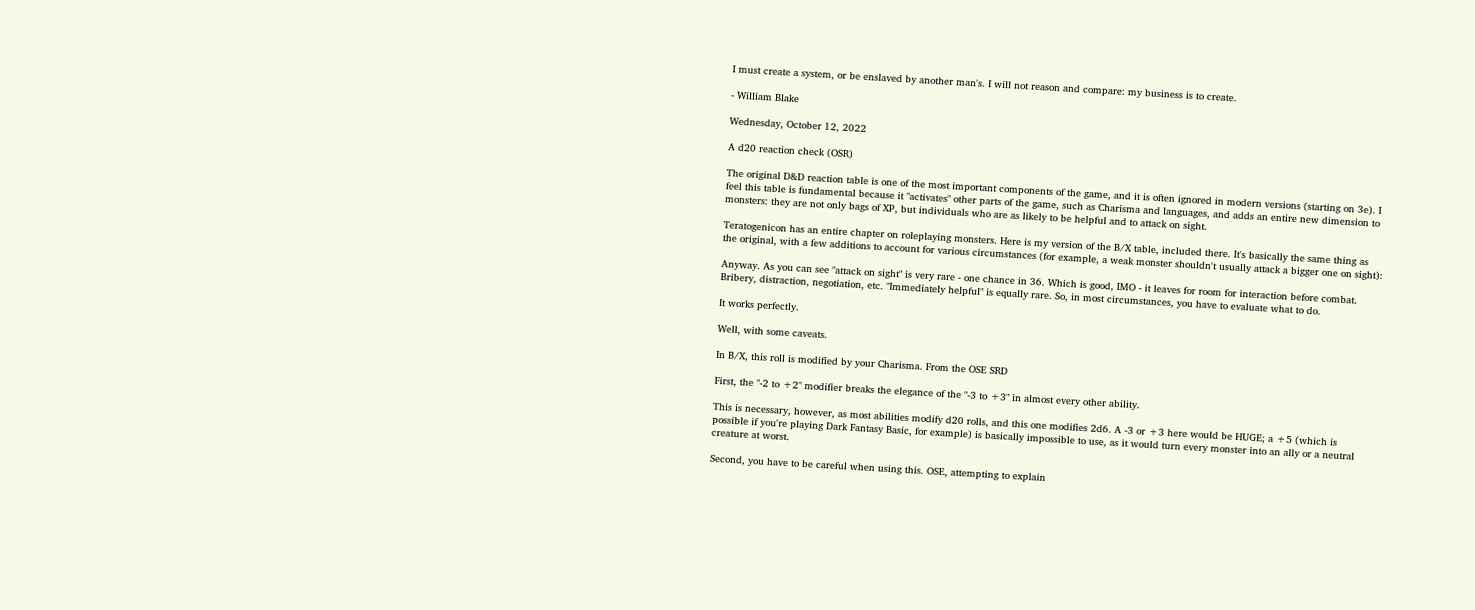I must create a system, or be enslaved by another man's. I will not reason and compare: my business is to create.

- William Blake

Wednesday, October 12, 2022

A d20 reaction check (OSR)

The original D&D reaction table is one of the most important components of the game, and it is often ignored in modern versions (starting on 3e). I feel this table is fundamental because it "activates" other parts of the game, such as Charisma and languages, and adds an entire new dimension to monsters: they are not only bags of XP, but individuals who are as likely to be helpful and to attack on sight.

Teratogenicon has an entire chapter on roleplaying monsters. Here is my version of the B/X table, included there. It's basically the same thing as the original, with a few additions to account for various circumstances (for example, a weak monster shouldn't usually attack a bigger one on sight):

Anyway. As you can see "attack on sight" is very rare - one chance in 36. Which is good, IMO - it leaves for room for interaction before combat. Bribery, distraction, negotiation, etc. "Immediately helpful" is equally rare. So, in most circumstances, you have to evaluate what to do.

It works perfectly.

Well, with some caveats.

In B/X, this roll is modified by your Charisma. From the OSE SRD

First, the "-2 to +2" modifier breaks the elegance of the "-3 to +3" in almost every other ability.

This is necessary, however, as most abilities modify d20 rolls, and this one modifies 2d6. A -3 or +3 here would be HUGE; a +5 (which is possible if you're playing Dark Fantasy Basic, for example) is basically impossible to use, as it would turn every monster into an ally or a neutral creature at worst.

Second, you have to be careful when using this. OSE, attempting to explain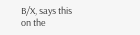B/X, says this on the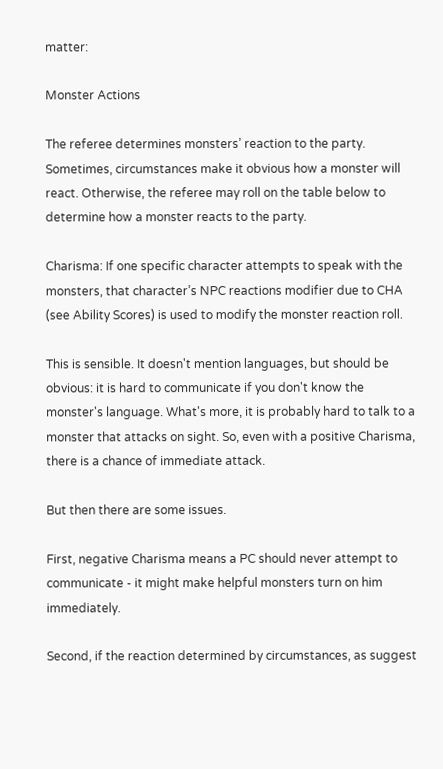matter:

Monster Actions

The referee determines monsters’ reaction to the party. Sometimes, circumstances make it obvious how a monster will react. Otherwise, the referee may roll on the table below to determine how a monster reacts to the party.

Charisma: If one specific character attempts to speak with the monsters, that character’s NPC reactions modifier due to CHA (see Ability Scores) is used to modify the monster reaction roll.

This is sensible. It doesn't mention languages, but should be obvious: it is hard to communicate if you don't know the monster's language. What's more, it is probably hard to talk to a monster that attacks on sight. So, even with a positive Charisma, there is a chance of immediate attack.

But then there are some issues.

First, negative Charisma means a PC should never attempt to communicate - it might make helpful monsters turn on him immediately.

Second, if the reaction determined by circumstances, as suggest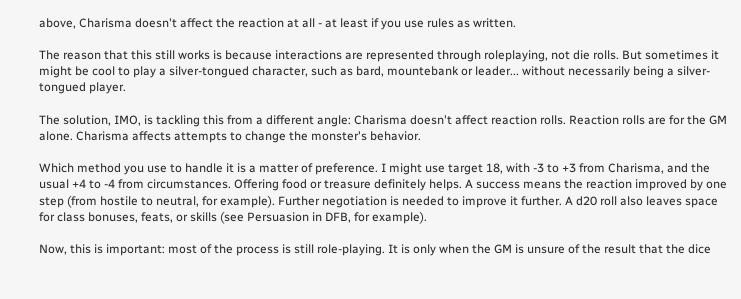above, Charisma doesn't affect the reaction at all - at least if you use rules as written.

The reason that this still works is because interactions are represented through roleplaying, not die rolls. But sometimes it might be cool to play a silver-tongued character, such as bard, mountebank or leader... without necessarily being a silver-tongued player.

The solution, IMO, is tackling this from a different angle: Charisma doesn't affect reaction rolls. Reaction rolls are for the GM alone. Charisma affects attempts to change the monster's behavior.

Which method you use to handle it is a matter of preference. I might use target 18, with -3 to +3 from Charisma, and the usual +4 to -4 from circumstances. Offering food or treasure definitely helps. A success means the reaction improved by one step (from hostile to neutral, for example). Further negotiation is needed to improve it further. A d20 roll also leaves space for class bonuses, feats, or skills (see Persuasion in DFB, for example).

Now, this is important: most of the process is still role-playing. It is only when the GM is unsure of the result that the dice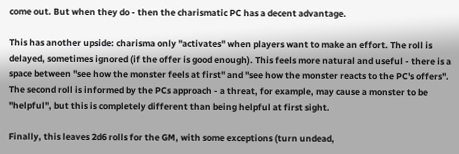come out. But when they do - then the charismatic PC has a decent advantage.

This has another upside: charisma only "activates" when players want to make an effort. The roll is delayed, sometimes ignored (if the offer is good enough). This feels more natural and useful - there is a space between "see how the monster feels at first" and "see how the monster reacts to the PC's offers". The second roll is informed by the PCs approach - a threat, for example, may cause a monster to be "helpful", but this is completely different than being helpful at first sight.

Finally, this leaves 2d6 rolls for the GM, with some exceptions (turn undead,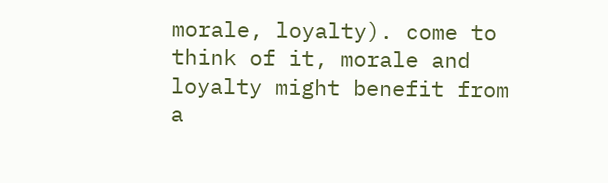morale, loyalty). come to think of it, morale and loyalty might benefit from a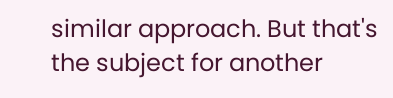similar approach. But that's the subject for another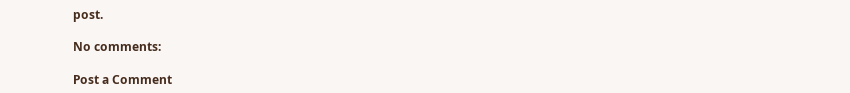post.

No comments:

Post a Comment